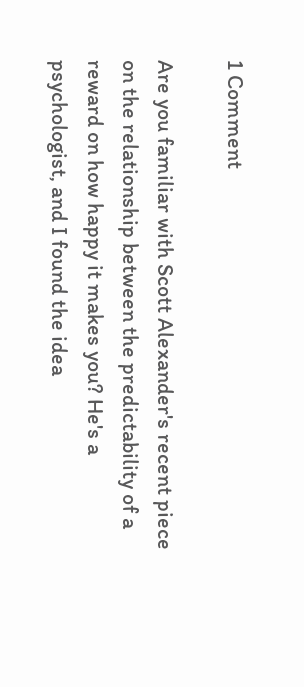1 Comment

Are you familiar with Scott Alexander's recent piece on the relationship between the predictability of a reward on how happy it makes you? He's a psychologist, and I found the idea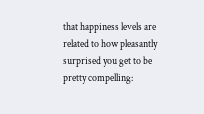that happiness levels are related to how pleasantly surprised you get to be pretty compelling: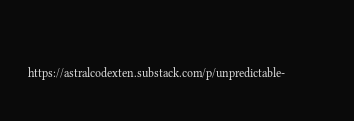https://astralcodexten.substack.com/p/unpredictable-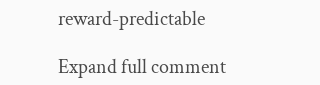reward-predictable

Expand full comment